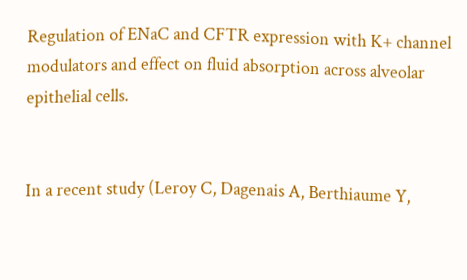Regulation of ENaC and CFTR expression with K+ channel modulators and effect on fluid absorption across alveolar epithelial cells.


In a recent study (Leroy C, Dagenais A, Berthiaume Y,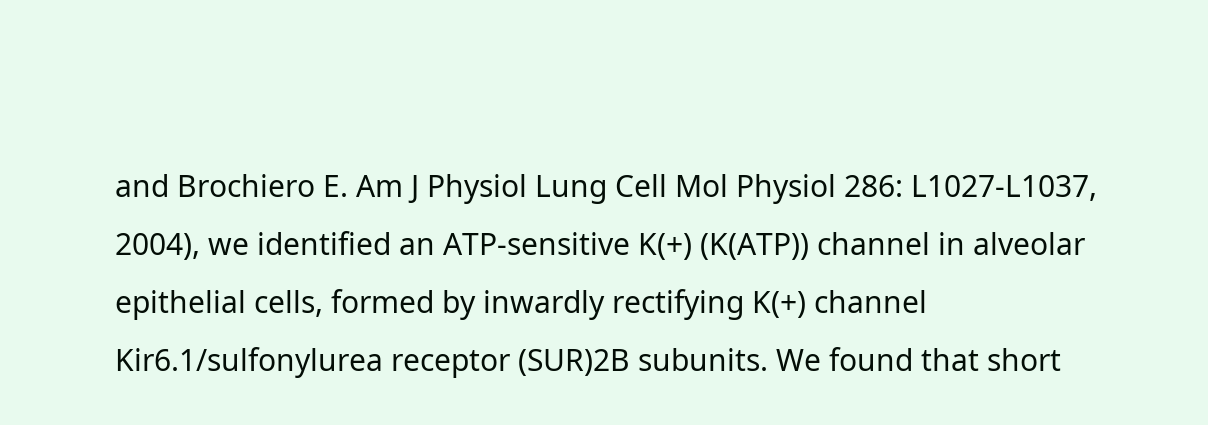and Brochiero E. Am J Physiol Lung Cell Mol Physiol 286: L1027-L1037, 2004), we identified an ATP-sensitive K(+) (K(ATP)) channel in alveolar epithelial cells, formed by inwardly rectifying K(+) channel Kir6.1/sulfonylurea receptor (SUR)2B subunits. We found that short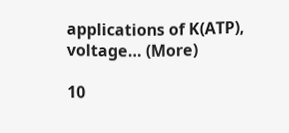applications of K(ATP), voltage… (More)

10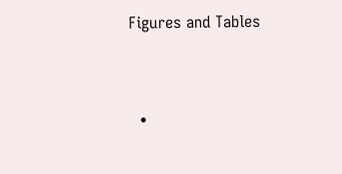Figures and Tables


  •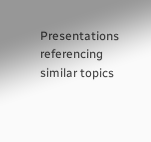Presentations referencing similar topics